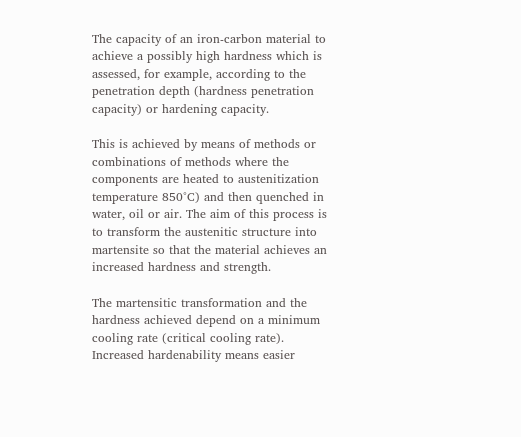The capacity of an iron-carbon material to achieve a possibly high hardness which is assessed, for example, according to the penetration depth (hardness penetration capacity) or hardening capacity.

This is achieved by means of methods or combinations of methods where the components are heated to austenitization temperature 850°C) and then quenched in water, oil or air. The aim of this process is to transform the austenitic structure into martensite so that the material achieves an increased hardness and strength.

The martensitic transformation and the hardness achieved depend on a minimum cooling rate (critical cooling rate). Increased hardenability means easier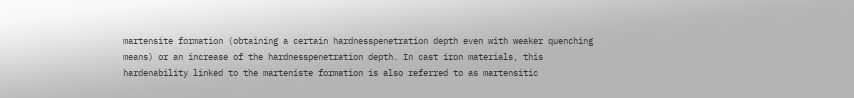martensite formation (obtaining a certain hardnesspenetration depth even with weaker quenching means) or an increase of the hardnesspenetration depth. In cast iron materials, this hardenability linked to the marteniste formation is also referred to as martensitic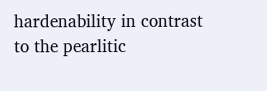hardenability in contrast to the pearlitic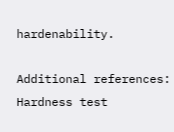hardenability.

Additional references:
Hardness test